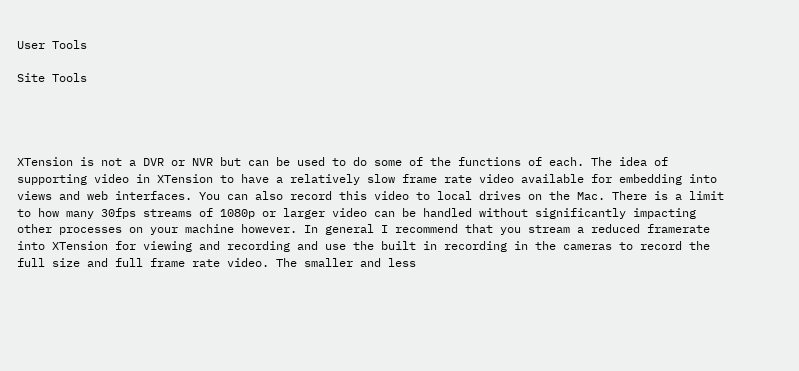User Tools

Site Tools




XTension is not a DVR or NVR but can be used to do some of the functions of each. The idea of supporting video in XTension to have a relatively slow frame rate video available for embedding into views and web interfaces. You can also record this video to local drives on the Mac. There is a limit to how many 30fps streams of 1080p or larger video can be handled without significantly impacting other processes on your machine however. In general I recommend that you stream a reduced framerate into XTension for viewing and recording and use the built in recording in the cameras to record the full size and full frame rate video. The smaller and less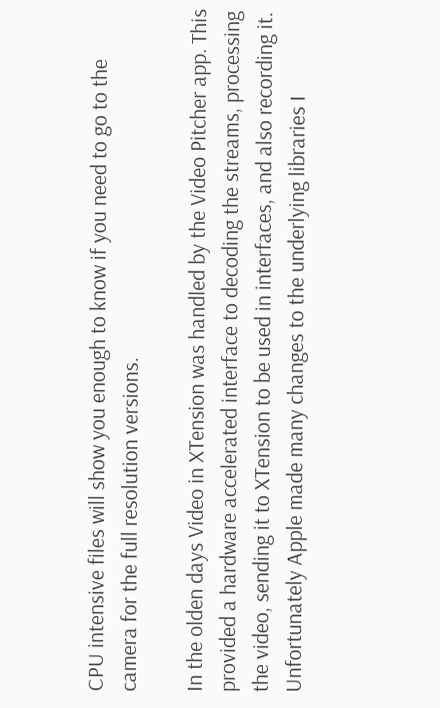CPU intensive files will show you enough to know if you need to go to the camera for the full resolution versions.

In the olden days Video in XTension was handled by the Video Pitcher app. This provided a hardware accelerated interface to decoding the streams, processing the video, sending it to XTension to be used in interfaces, and also recording it. Unfortunately Apple made many changes to the underlying libraries I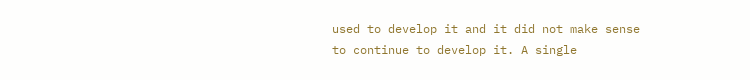used to develop it and it did not make sense to continue to develop it. A single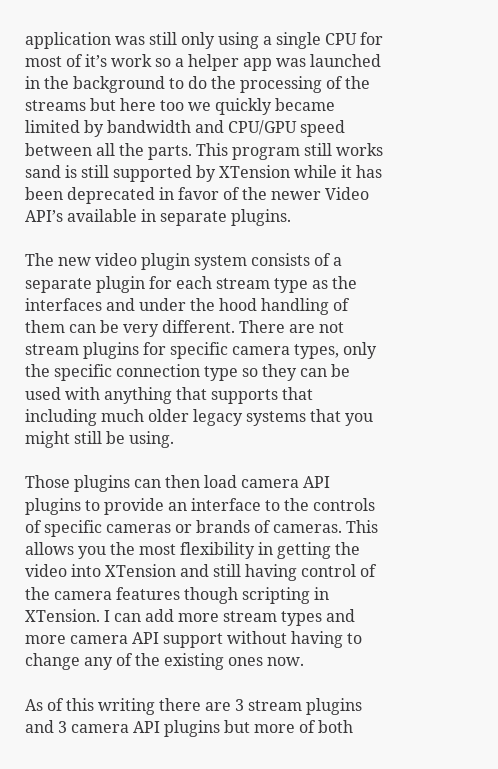application was still only using a single CPU for most of it’s work so a helper app was launched in the background to do the processing of the streams but here too we quickly became limited by bandwidth and CPU/GPU speed between all the parts. This program still works sand is still supported by XTension while it has been deprecated in favor of the newer Video API’s available in separate plugins.

The new video plugin system consists of a separate plugin for each stream type as the interfaces and under the hood handling of them can be very different. There are not stream plugins for specific camera types, only the specific connection type so they can be used with anything that supports that including much older legacy systems that you might still be using.

Those plugins can then load camera API plugins to provide an interface to the controls of specific cameras or brands of cameras. This allows you the most flexibility in getting the video into XTension and still having control of the camera features though scripting in XTension. I can add more stream types and more camera API support without having to change any of the existing ones now.

As of this writing there are 3 stream plugins and 3 camera API plugins but more of both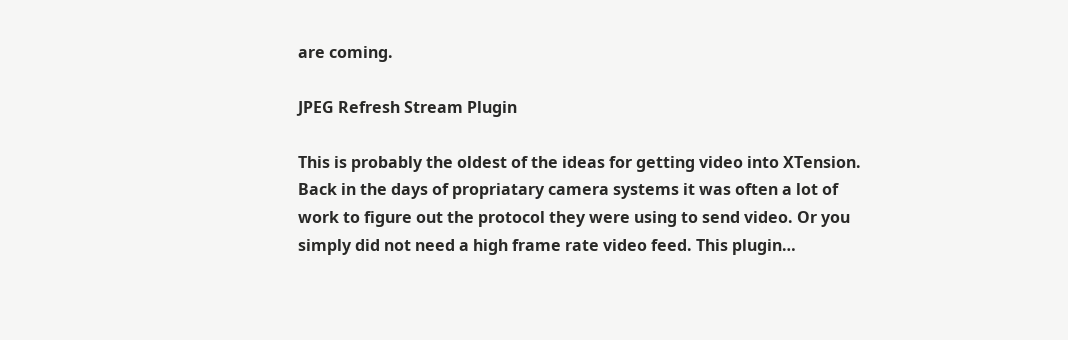are coming.

JPEG Refresh Stream Plugin

This is probably the oldest of the ideas for getting video into XTension. Back in the days of propriatary camera systems it was often a lot of work to figure out the protocol they were using to send video. Or you simply did not need a high frame rate video feed. This plugin…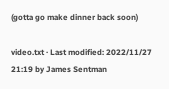(gotta go make dinner back soon)

video.txt · Last modified: 2022/11/27 21:19 by James Sentman